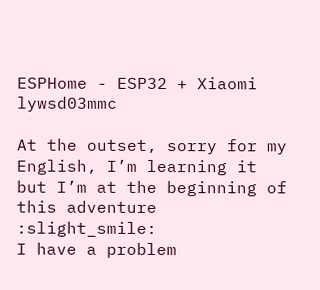ESPHome - ESP32 + Xiaomi lywsd03mmc

At the outset, sorry for my English, I’m learning it but I’m at the beginning of this adventure :slight_smile:
I have a problem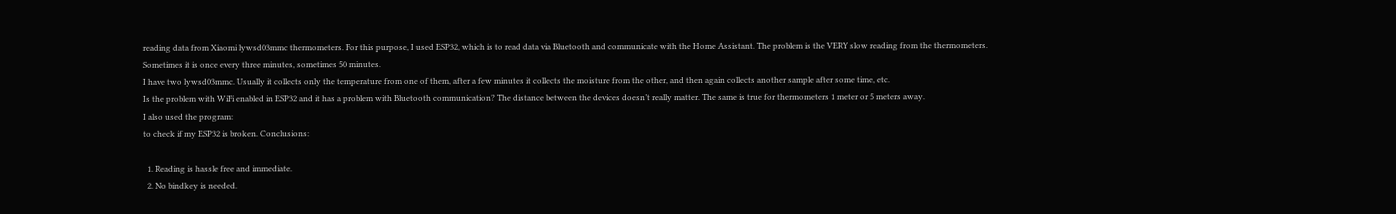reading data from Xiaomi lywsd03mmc thermometers. For this purpose, I used ESP32, which is to read data via Bluetooth and communicate with the Home Assistant. The problem is the VERY slow reading from the thermometers. Sometimes it is once every three minutes, sometimes 50 minutes.
I have two lywsd03mmc. Usually it collects only the temperature from one of them, after a few minutes it collects the moisture from the other, and then again collects another sample after some time, etc.
Is the problem with WiFi enabled in ESP32 and it has a problem with Bluetooth communication? The distance between the devices doesn’t really matter. The same is true for thermometers 1 meter or 5 meters away.
I also used the program:
to check if my ESP32 is broken. Conclusions:

  1. Reading is hassle free and immediate.
  2. No bindkey is needed.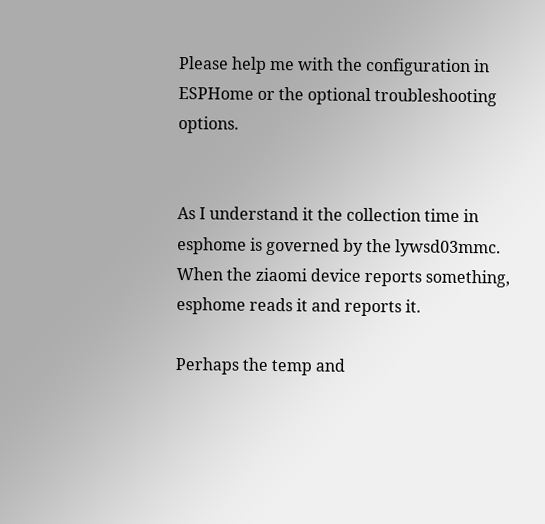Please help me with the configuration in ESPHome or the optional troubleshooting options.


As I understand it the collection time in esphome is governed by the lywsd03mmc. When the ziaomi device reports something, esphome reads it and reports it.

Perhaps the temp and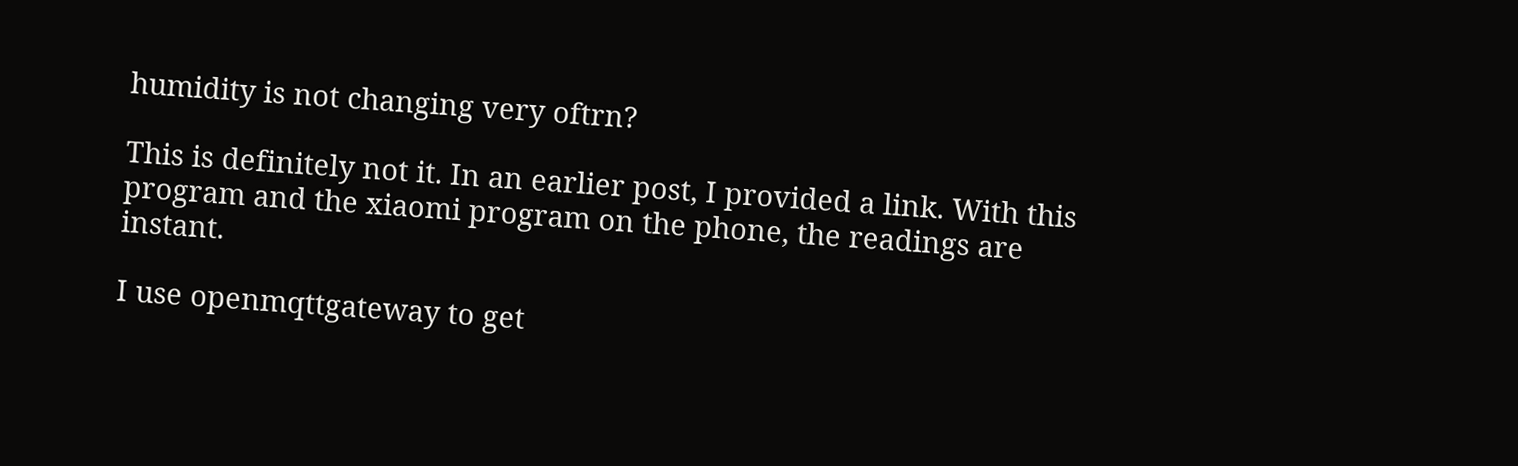humidity is not changing very oftrn?

This is definitely not it. In an earlier post, I provided a link. With this program and the xiaomi program on the phone, the readings are instant.

I use openmqttgateway to get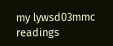my lywsd03mmc readings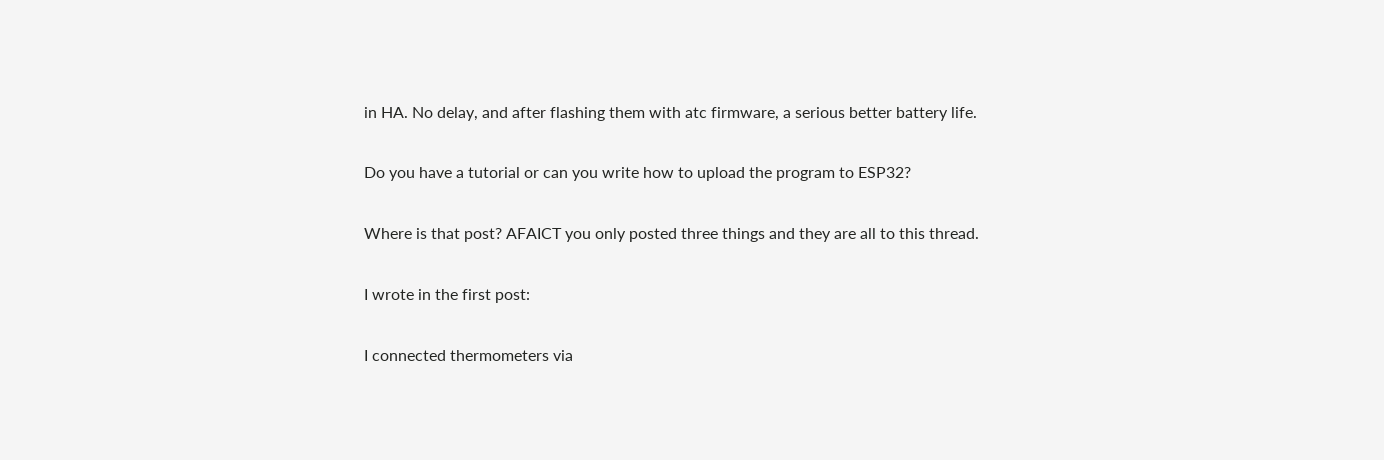in HA. No delay, and after flashing them with atc firmware, a serious better battery life.

Do you have a tutorial or can you write how to upload the program to ESP32?

Where is that post? AFAICT you only posted three things and they are all to this thread.

I wrote in the first post:

I connected thermometers via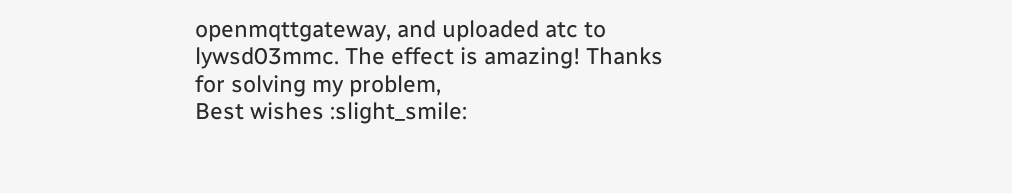openmqttgateway, and uploaded atc to lywsd03mmc. The effect is amazing! Thanks for solving my problem,
Best wishes :slight_smile: